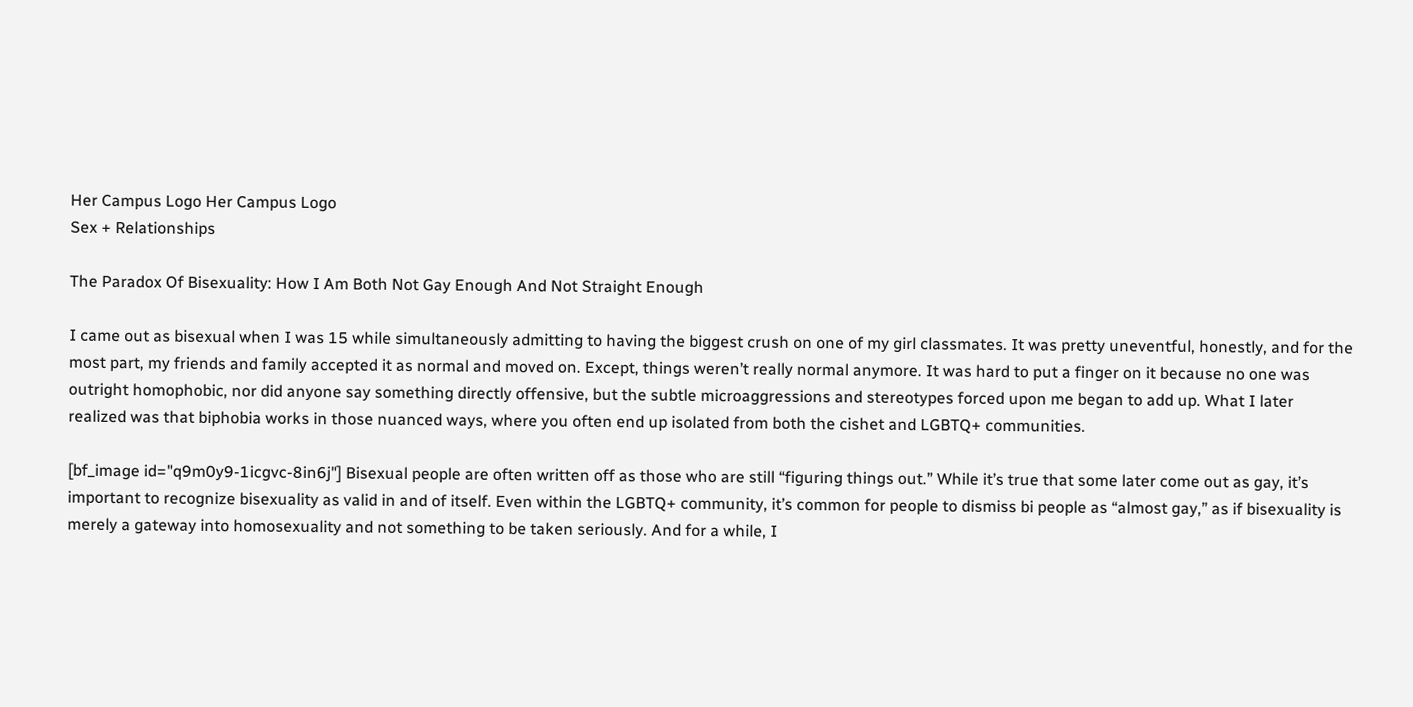Her Campus Logo Her Campus Logo
Sex + Relationships

The Paradox Of Bisexuality: How I Am Both Not Gay Enough And Not Straight Enough

I came out as bisexual when I was 15 while simultaneously admitting to having the biggest crush on one of my girl classmates. It was pretty uneventful, honestly, and for the most part, my friends and family accepted it as normal and moved on. Except, things weren’t really normal anymore. It was hard to put a finger on it because no one was outright homophobic, nor did anyone say something directly offensive, but the subtle microaggressions and stereotypes forced upon me began to add up. What I later realized was that biphobia works in those nuanced ways, where you often end up isolated from both the cishet and LGBTQ+ communities.

[bf_image id="q9m0y9-1icgvc-8in6j"] Bisexual people are often written off as those who are still “figuring things out.” While it’s true that some later come out as gay, it’s important to recognize bisexuality as valid in and of itself. Even within the LGBTQ+ community, it’s common for people to dismiss bi people as “almost gay,” as if bisexuality is merely a gateway into homosexuality and not something to be taken seriously. And for a while, I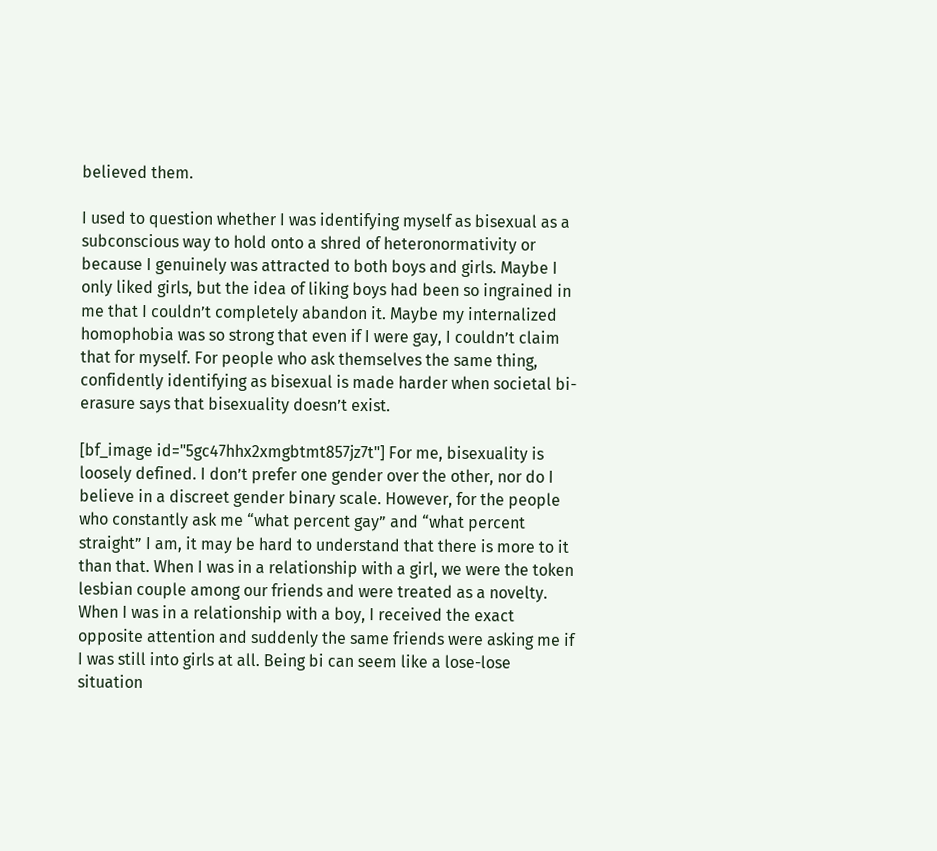believed them.

I used to question whether I was identifying myself as bisexual as a subconscious way to hold onto a shred of heteronormativity or because I genuinely was attracted to both boys and girls. Maybe I only liked girls, but the idea of liking boys had been so ingrained in me that I couldn’t completely abandon it. Maybe my internalized homophobia was so strong that even if I were gay, I couldn’t claim that for myself. For people who ask themselves the same thing, confidently identifying as bisexual is made harder when societal bi-erasure says that bisexuality doesn’t exist.

[bf_image id="5gc47hhx2xmgbtmt857jz7t"] For me, bisexuality is loosely defined. I don’t prefer one gender over the other, nor do I believe in a discreet gender binary scale. However, for the people who constantly ask me “what percent gay” and “what percent straight” I am, it may be hard to understand that there is more to it than that. When I was in a relationship with a girl, we were the token lesbian couple among our friends and were treated as a novelty. When I was in a relationship with a boy, I received the exact opposite attention and suddenly the same friends were asking me if I was still into girls at all. Being bi can seem like a lose-lose situation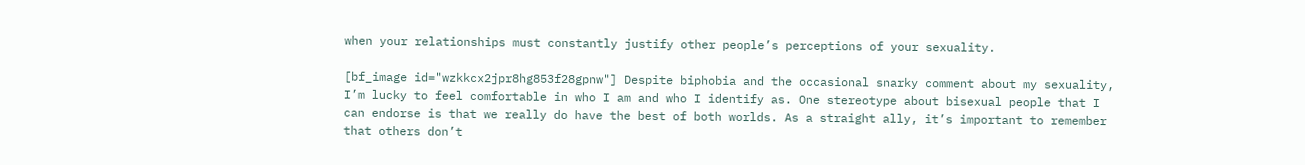when your relationships must constantly justify other people’s perceptions of your sexuality.

[bf_image id="wzkkcx2jpr8hg853f28gpnw"] Despite biphobia and the occasional snarky comment about my sexuality, I’m lucky to feel comfortable in who I am and who I identify as. One stereotype about bisexual people that I can endorse is that we really do have the best of both worlds. As a straight ally, it’s important to remember that others don’t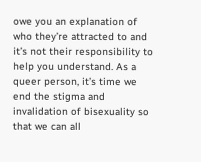owe you an explanation of who they’re attracted to and it’s not their responsibility to help you understand. As a queer person, it’s time we end the stigma and invalidation of bisexuality so that we can all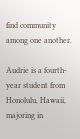find community among one another.

Audrie is a fourth-year student from Honolulu, Hawaii, majoring in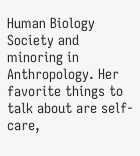Human Biology Society and minoring in Anthropology. Her favorite things to talk about are self-care,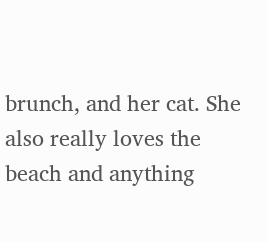brunch, and her cat. She also really loves the beach and anything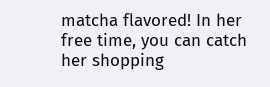matcha flavored! In her free time, you can catch her shopping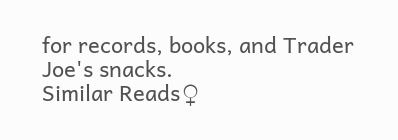for records, books, and Trader Joe's snacks.
Similar Reads♀